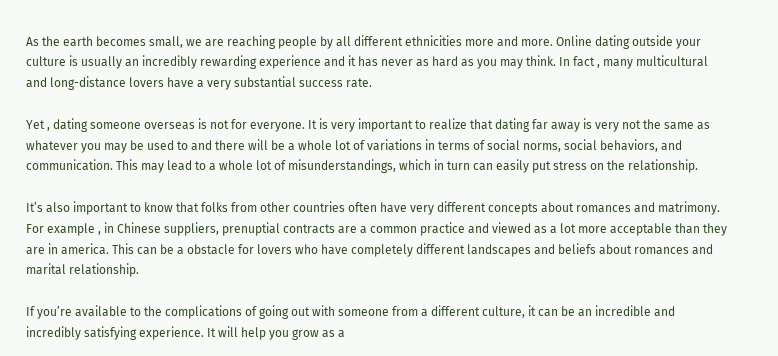As the earth becomes small, we are reaching people by all different ethnicities more and more. Online dating outside your culture is usually an incredibly rewarding experience and it has never as hard as you may think. In fact , many multicultural and long-distance lovers have a very substantial success rate.

Yet , dating someone overseas is not for everyone. It is very important to realize that dating far away is very not the same as whatever you may be used to and there will be a whole lot of variations in terms of social norms, social behaviors, and communication. This may lead to a whole lot of misunderstandings, which in turn can easily put stress on the relationship.

It’s also important to know that folks from other countries often have very different concepts about romances and matrimony. For example , in Chinese suppliers, prenuptial contracts are a common practice and viewed as a lot more acceptable than they are in america. This can be a obstacle for lovers who have completely different landscapes and beliefs about romances and marital relationship.

If you’re available to the complications of going out with someone from a different culture, it can be an incredible and incredibly satisfying experience. It will help you grow as a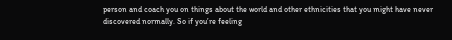person and coach you on things about the world and other ethnicities that you might have never discovered normally. So if you’re feeling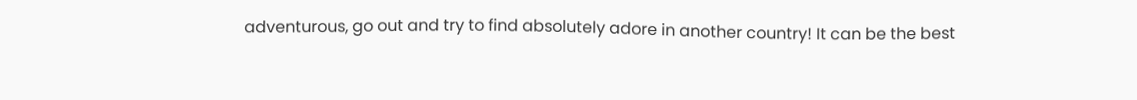adventurous, go out and try to find absolutely adore in another country! It can be the best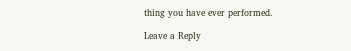thing you have ever performed.

Leave a Reply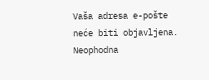Vaša adresa e-pošte neće biti objavljena. Neophodna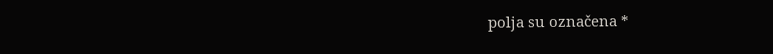polja su označena *